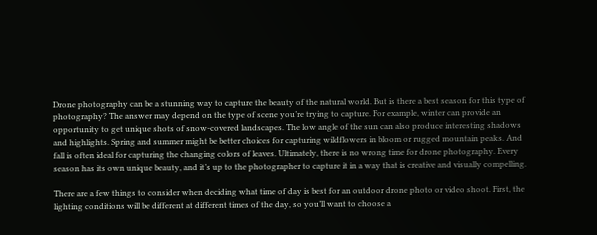Drone photography can be a stunning way to capture the beauty of the natural world. But is there a best season for this type of photography? The answer may depend on the type of scene you’re trying to capture. For example, winter can provide an opportunity to get unique shots of snow-covered landscapes. The low angle of the sun can also produce interesting shadows and highlights. Spring and summer might be better choices for capturing wildflowers in bloom or rugged mountain peaks. And fall is often ideal for capturing the changing colors of leaves. Ultimately, there is no wrong time for drone photography. Every season has its own unique beauty, and it’s up to the photographer to capture it in a way that is creative and visually compelling.

There are a few things to consider when deciding what time of day is best for an outdoor drone photo or video shoot. First, the lighting conditions will be different at different times of the day, so you’ll want to choose a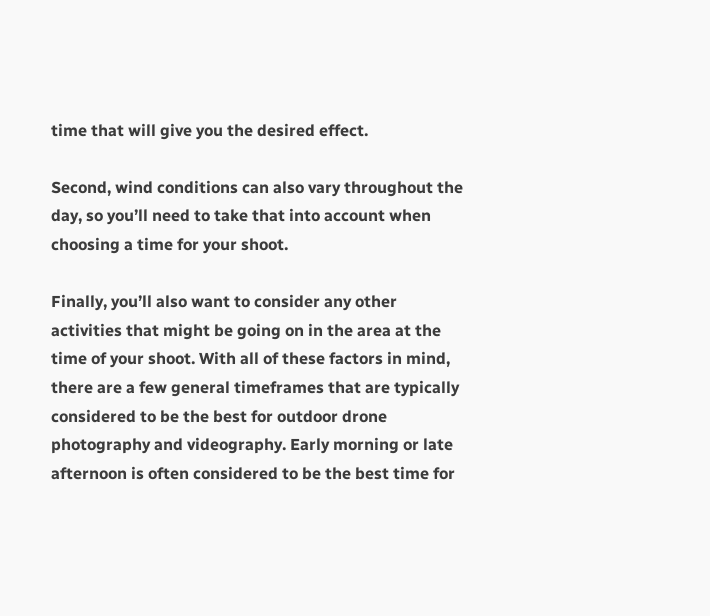time that will give you the desired effect.

Second, wind conditions can also vary throughout the day, so you’ll need to take that into account when choosing a time for your shoot.

Finally, you’ll also want to consider any other activities that might be going on in the area at the time of your shoot. With all of these factors in mind, there are a few general timeframes that are typically considered to be the best for outdoor drone photography and videography. Early morning or late afternoon is often considered to be the best time for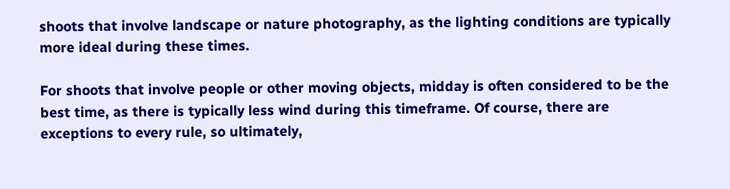shoots that involve landscape or nature photography, as the lighting conditions are typically more ideal during these times.

For shoots that involve people or other moving objects, midday is often considered to be the best time, as there is typically less wind during this timeframe. Of course, there are exceptions to every rule, so ultimately,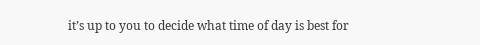it’s up to you to decide what time of day is best for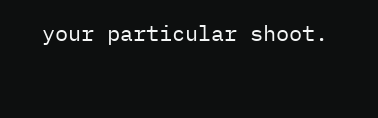your particular shoot.